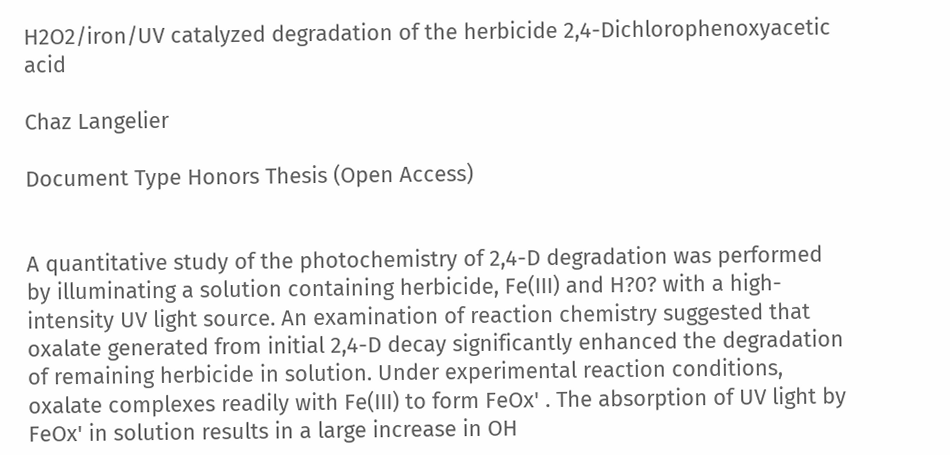H2O2/iron/UV catalyzed degradation of the herbicide 2,4-Dichlorophenoxyacetic acid

Chaz Langelier

Document Type Honors Thesis (Open Access)


A quantitative study of the photochemistry of 2,4-D degradation was performed by illuminating a solution containing herbicide, Fe(III) and H?0? with a high-intensity UV light source. An examination of reaction chemistry suggested that oxalate generated from initial 2,4-D decay significantly enhanced the degradation of remaining herbicide in solution. Under experimental reaction conditions, oxalate complexes readily with Fe(III) to form FeOx' . The absorption of UV light by FeOx' in solution results in a large increase in OH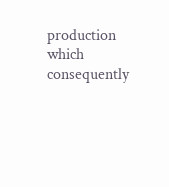production which consequently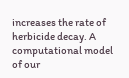increases the rate of herbicide decay. A computational model of our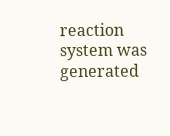reaction system was generated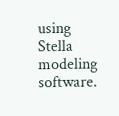using Stella modeling software.